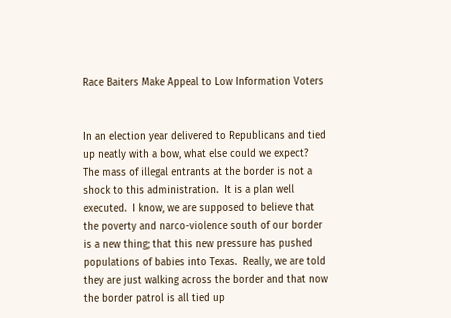Race Baiters Make Appeal to Low Information Voters


In an election year delivered to Republicans and tied up neatly with a bow, what else could we expect?  The mass of illegal entrants at the border is not a shock to this administration.  It is a plan well executed.  I know, we are supposed to believe that the poverty and narco-violence south of our border is a new thing; that this new pressure has pushed populations of babies into Texas.  Really, we are told they are just walking across the border and that now the border patrol is all tied up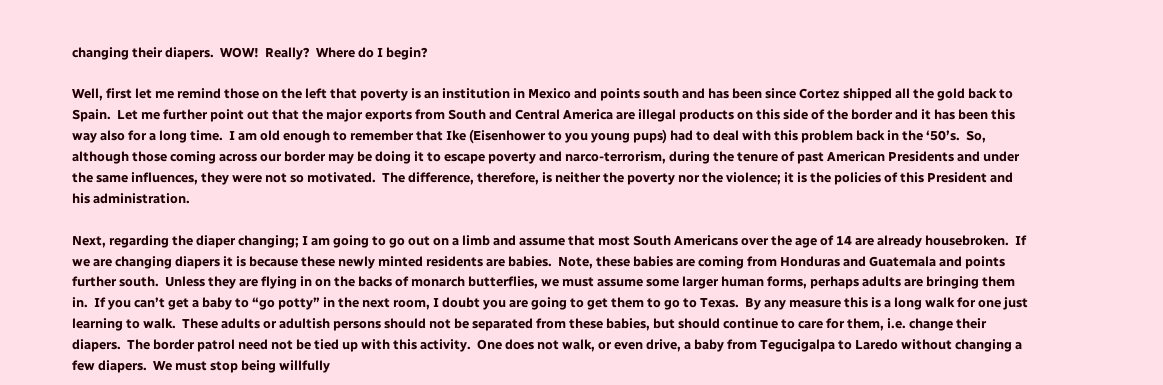changing their diapers.  WOW!  Really?  Where do I begin?

Well, first let me remind those on the left that poverty is an institution in Mexico and points south and has been since Cortez shipped all the gold back to Spain.  Let me further point out that the major exports from South and Central America are illegal products on this side of the border and it has been this way also for a long time.  I am old enough to remember that Ike (Eisenhower to you young pups) had to deal with this problem back in the ‘50’s.  So, although those coming across our border may be doing it to escape poverty and narco-terrorism, during the tenure of past American Presidents and under the same influences, they were not so motivated.  The difference, therefore, is neither the poverty nor the violence; it is the policies of this President and his administration.

Next, regarding the diaper changing; I am going to go out on a limb and assume that most South Americans over the age of 14 are already housebroken.  If we are changing diapers it is because these newly minted residents are babies.  Note, these babies are coming from Honduras and Guatemala and points further south.  Unless they are flying in on the backs of monarch butterflies, we must assume some larger human forms, perhaps adults are bringing them in.  If you can’t get a baby to “go potty” in the next room, I doubt you are going to get them to go to Texas.  By any measure this is a long walk for one just learning to walk.  These adults or adultish persons should not be separated from these babies, but should continue to care for them, i.e. change their diapers.  The border patrol need not be tied up with this activity.  One does not walk, or even drive, a baby from Tegucigalpa to Laredo without changing a few diapers.  We must stop being willfully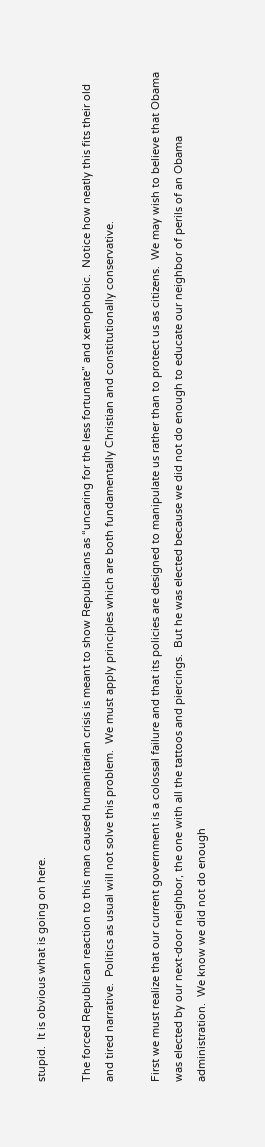stupid.  It is obvious what is going on here.

The forced Republican reaction to this man caused humanitarian crisis is meant to show Republicans as “uncaring for the less fortunate” and xenophobic.  Notice how neatly this fits their old and tired narrative.  Politics as usual will not solve this problem.  We must apply principles which are both fundamentally Christian and constitutionally conservative.

First we must realize that our current government is a colossal failure and that its policies are designed to manipulate us rather than to protect us as citizens.  We may wish to believe that Obama was elected by our next-door neighbor, the one with all the tattoos and piercings.  But he was elected because we did not do enough to educate our neighbor of perils of an Obama administration.  We know we did not do enough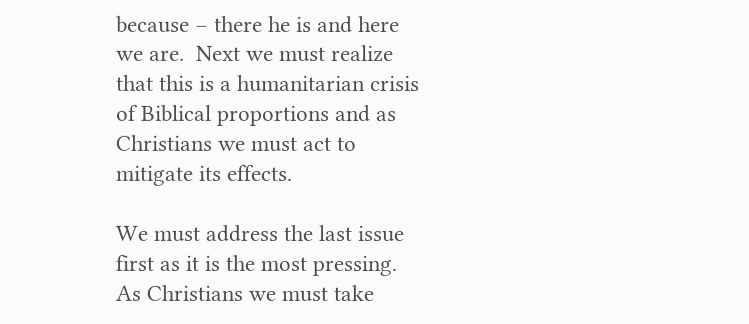because – there he is and here we are.  Next we must realize that this is a humanitarian crisis of Biblical proportions and as Christians we must act to mitigate its effects.

We must address the last issue first as it is the most pressing.  As Christians we must take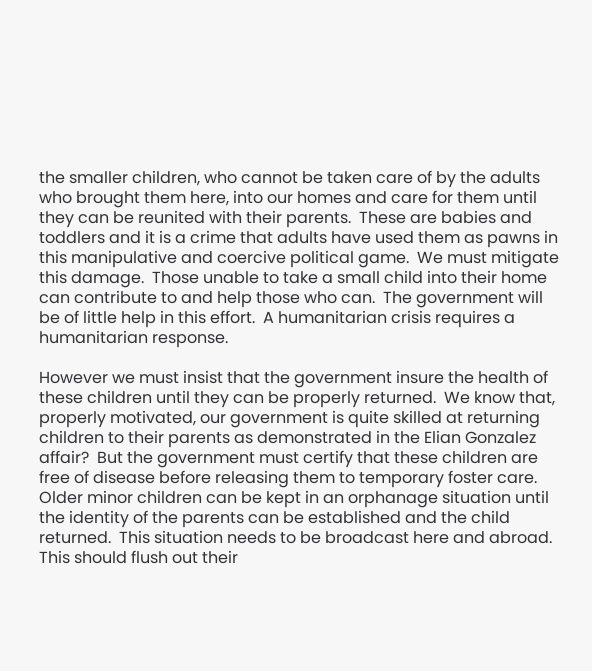the smaller children, who cannot be taken care of by the adults who brought them here, into our homes and care for them until they can be reunited with their parents.  These are babies and toddlers and it is a crime that adults have used them as pawns in this manipulative and coercive political game.  We must mitigate this damage.  Those unable to take a small child into their home can contribute to and help those who can.  The government will be of little help in this effort.  A humanitarian crisis requires a humanitarian response.

However we must insist that the government insure the health of these children until they can be properly returned.  We know that, properly motivated, our government is quite skilled at returning children to their parents as demonstrated in the Elian Gonzalez affair?  But the government must certify that these children are free of disease before releasing them to temporary foster care.  Older minor children can be kept in an orphanage situation until the identity of the parents can be established and the child returned.  This situation needs to be broadcast here and abroad.  This should flush out their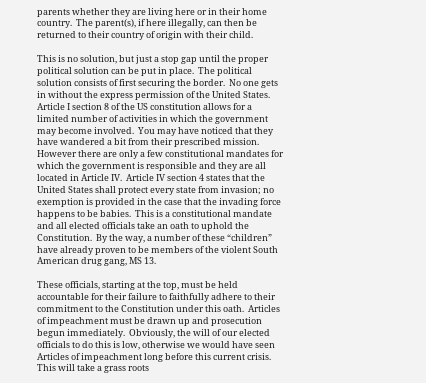parents whether they are living here or in their home country.  The parent(s), if here illegally, can then be returned to their country of origin with their child.

This is no solution, but just a stop gap until the proper political solution can be put in place.  The political solution consists of first securing the border.  No one gets in without the express permission of the United States.  Article I section 8 of the US constitution allows for a limited number of activities in which the government may become involved.  You may have noticed that they have wandered a bit from their prescribed mission.  However there are only a few constitutional mandates for which the government is responsible and they are all located in Article IV.  Article IV section 4 states that the United States shall protect every state from invasion; no exemption is provided in the case that the invading force happens to be babies.  This is a constitutional mandate and all elected officials take an oath to uphold the Constitution.  By the way, a number of these “children” have already proven to be members of the violent South American drug gang, MS 13.

These officials, starting at the top, must be held accountable for their failure to faithfully adhere to their commitment to the Constitution under this oath.  Articles of impeachment must be drawn up and prosecution begun immediately.  Obviously, the will of our elected officials to do this is low, otherwise we would have seen Articles of impeachment long before this current crisis.  This will take a grass roots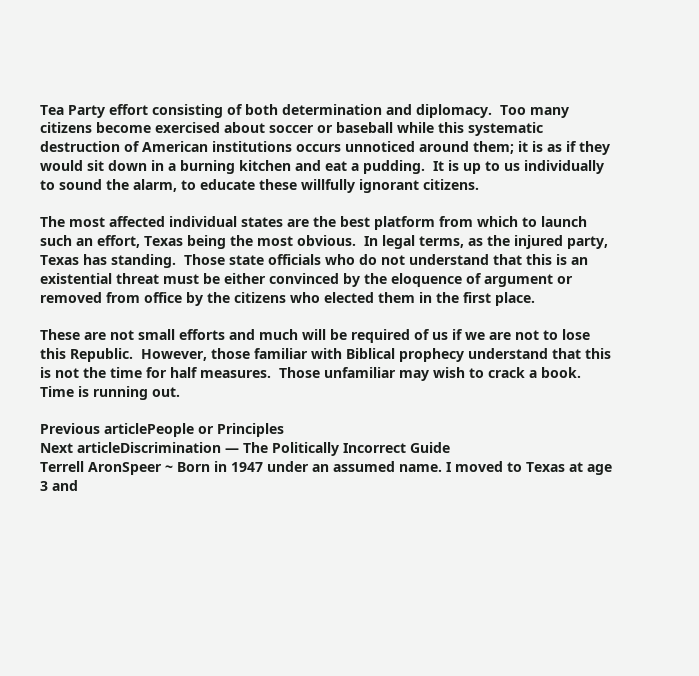Tea Party effort consisting of both determination and diplomacy.  Too many citizens become exercised about soccer or baseball while this systematic destruction of American institutions occurs unnoticed around them; it is as if they would sit down in a burning kitchen and eat a pudding.  It is up to us individually to sound the alarm, to educate these willfully ignorant citizens.

The most affected individual states are the best platform from which to launch such an effort, Texas being the most obvious.  In legal terms, as the injured party, Texas has standing.  Those state officials who do not understand that this is an existential threat must be either convinced by the eloquence of argument or removed from office by the citizens who elected them in the first place.

These are not small efforts and much will be required of us if we are not to lose this Republic.  However, those familiar with Biblical prophecy understand that this is not the time for half measures.  Those unfamiliar may wish to crack a book.  Time is running out.

Previous articlePeople or Principles
Next articleDiscrimination — The Politically Incorrect Guide
Terrell AronSpeer ~ Born in 1947 under an assumed name. I moved to Texas at age 3 and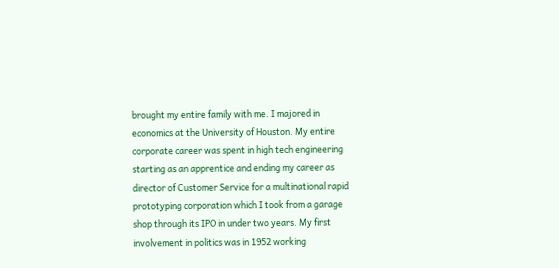brought my entire family with me. I majored in economics at the University of Houston. My entire corporate career was spent in high tech engineering starting as an apprentice and ending my career as director of Customer Service for a multinational rapid prototyping corporation which I took from a garage shop through its IPO in under two years. My first involvement in politics was in 1952 working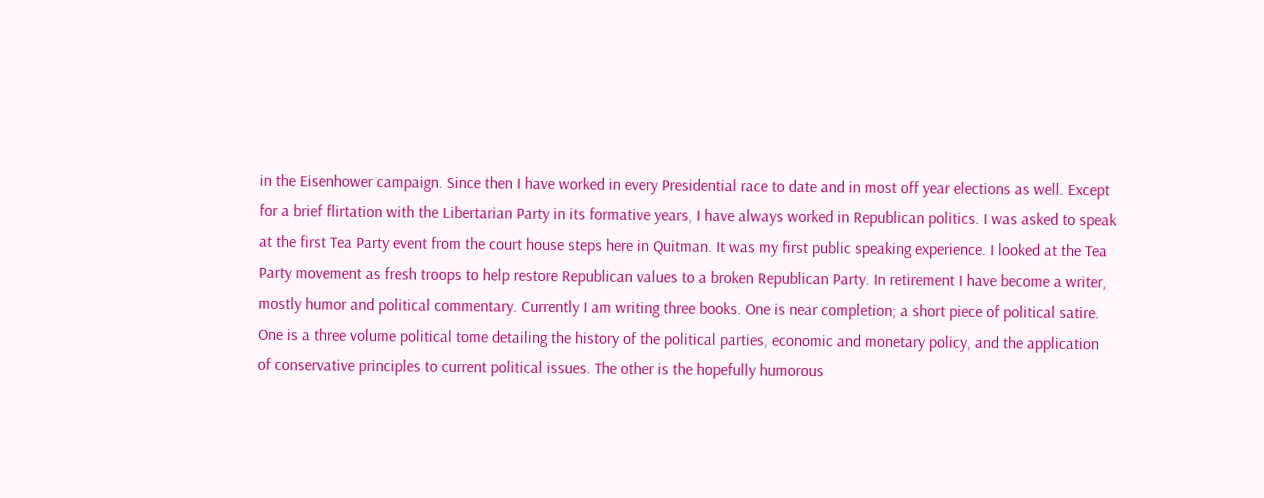in the Eisenhower campaign. Since then I have worked in every Presidential race to date and in most off year elections as well. Except for a brief flirtation with the Libertarian Party in its formative years, I have always worked in Republican politics. I was asked to speak at the first Tea Party event from the court house steps here in Quitman. It was my first public speaking experience. I looked at the Tea Party movement as fresh troops to help restore Republican values to a broken Republican Party. In retirement I have become a writer, mostly humor and political commentary. Currently I am writing three books. One is near completion; a short piece of political satire. One is a three volume political tome detailing the history of the political parties, economic and monetary policy, and the application of conservative principles to current political issues. The other is the hopefully humorous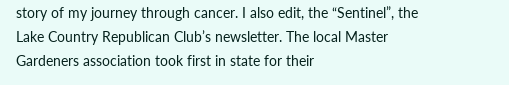story of my journey through cancer. I also edit, the “Sentinel”, the Lake Country Republican Club’s newsletter. The local Master Gardeners association took first in state for their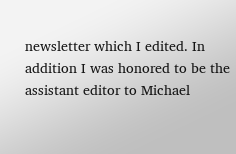newsletter which I edited. In addition I was honored to be the assistant editor to Michael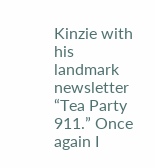Kinzie with his landmark newsletter “Tea Party 911.” Once again I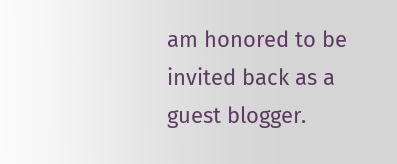am honored to be invited back as a guest blogger.